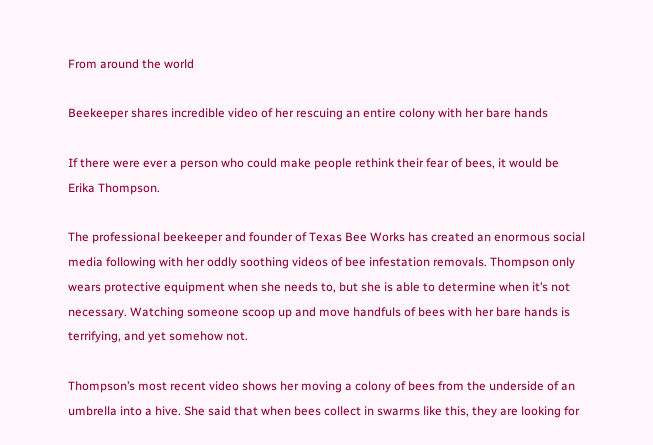From around the world

Beekeeper shares incredible video of her rescuing an entire colony with her bare hands

If there were ever a person who could make people rethink their fear of bees, it would be Erika Thompson.

The professional beekeeper and founder of Texas Bee Works has created an enormous social media following with her oddly soothing videos of bee infestation removals. Thompson only wears protective equipment when she needs to, but she is able to determine when it’s not necessary. Watching someone scoop up and move handfuls of bees with her bare hands is terrifying, and yet somehow not.

Thompson’s most recent video shows her moving a colony of bees from the underside of an umbrella into a hive. She said that when bees collect in swarms like this, they are looking for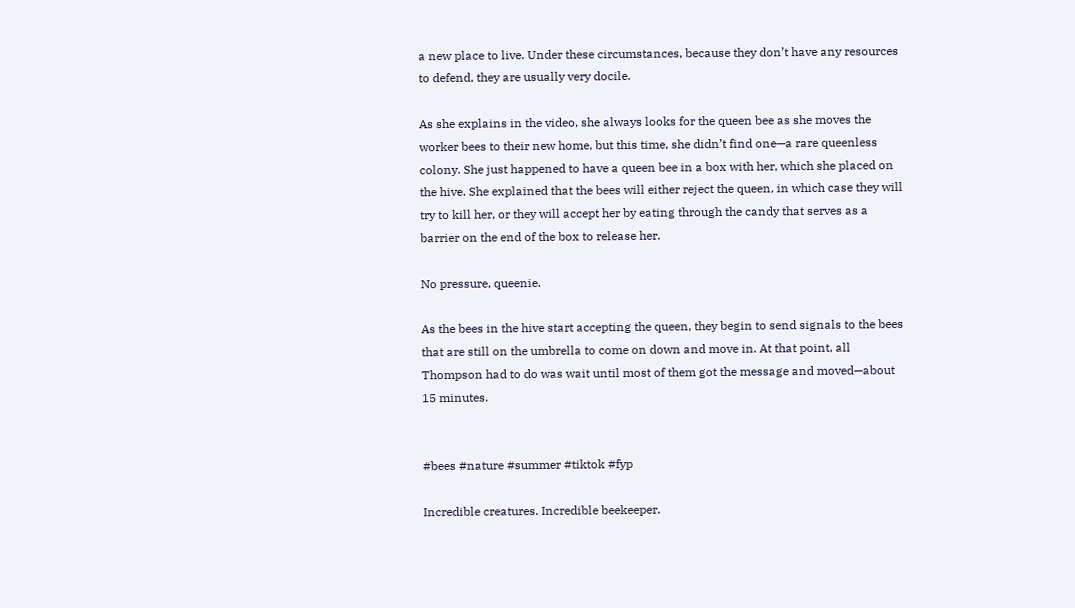a new place to live. Under these circumstances, because they don’t have any resources to defend, they are usually very docile.

As she explains in the video, she always looks for the queen bee as she moves the worker bees to their new home, but this time, she didn’t find one—a rare queenless colony. She just happened to have a queen bee in a box with her, which she placed on the hive. She explained that the bees will either reject the queen, in which case they will try to kill her, or they will accept her by eating through the candy that serves as a barrier on the end of the box to release her.

No pressure, queenie.

As the bees in the hive start accepting the queen, they begin to send signals to the bees that are still on the umbrella to come on down and move in. At that point, all Thompson had to do was wait until most of them got the message and moved—about 15 minutes.


#bees #nature #summer #tiktok #fyp

Incredible creatures. Incredible beekeeper.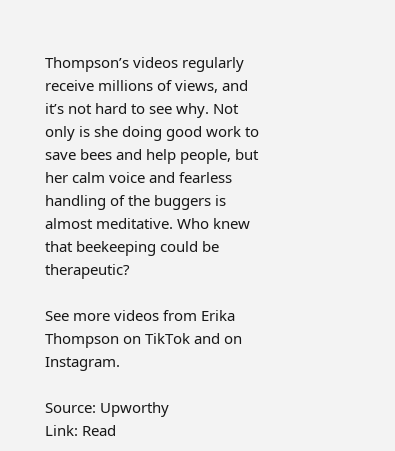Thompson’s videos regularly receive millions of views, and it’s not hard to see why. Not only is she doing good work to save bees and help people, but her calm voice and fearless handling of the buggers is almost meditative. Who knew that beekeeping could be therapeutic?

See more videos from Erika Thompson on TikTok and on Instagram.

Source: Upworthy
Link: Read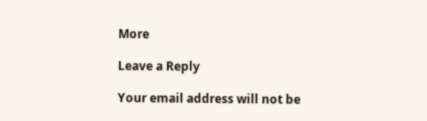More

Leave a Reply

Your email address will not be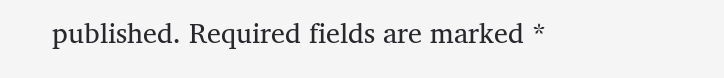published. Required fields are marked *